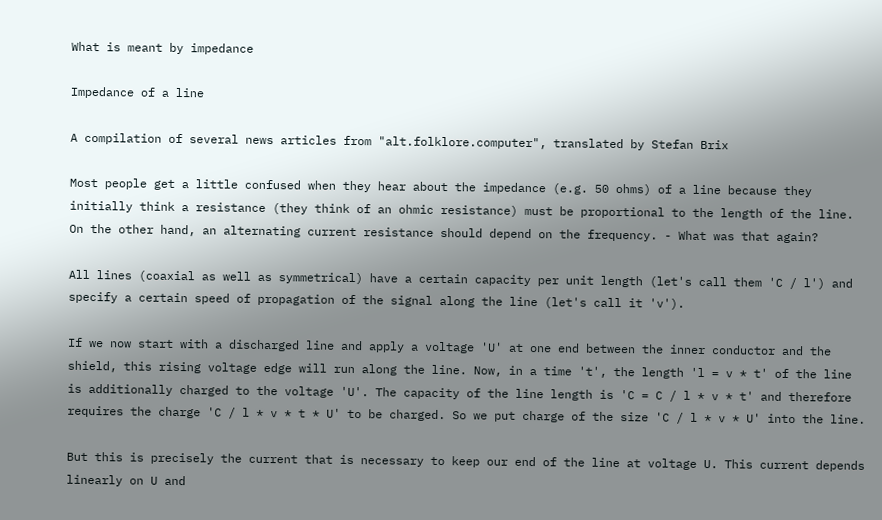What is meant by impedance

Impedance of a line

A compilation of several news articles from "alt.folklore.computer", translated by Stefan Brix

Most people get a little confused when they hear about the impedance (e.g. 50 ohms) of a line because they initially think a resistance (they think of an ohmic resistance) must be proportional to the length of the line. On the other hand, an alternating current resistance should depend on the frequency. - What was that again?

All lines (coaxial as well as symmetrical) have a certain capacity per unit length (let's call them 'C / l') and specify a certain speed of propagation of the signal along the line (let's call it 'v').

If we now start with a discharged line and apply a voltage 'U' at one end between the inner conductor and the shield, this rising voltage edge will run along the line. Now, in a time 't', the length 'l = v * t' of the line is additionally charged to the voltage 'U'. The capacity of the line length is 'C = C / l * v * t' and therefore requires the charge 'C / l * v * t * U' to be charged. So we put charge of the size 'C / l * v * U' into the line.

But this is precisely the current that is necessary to keep our end of the line at voltage U. This current depends linearly on U and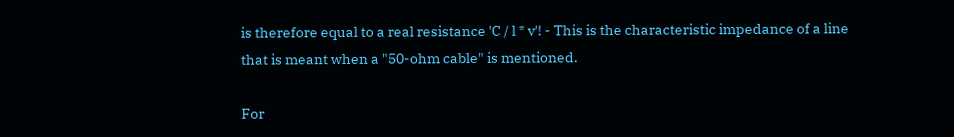is therefore equal to a real resistance 'C / l * v'! - This is the characteristic impedance of a line that is meant when a "50-ohm cable" is mentioned.

For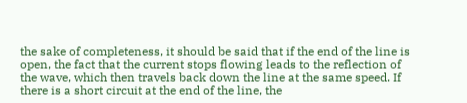the sake of completeness, it should be said that if the end of the line is open, the fact that the current stops flowing leads to the reflection of the wave, which then travels back down the line at the same speed. If there is a short circuit at the end of the line, the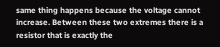same thing happens because the voltage cannot increase. Between these two extremes there is a resistor that is exactly the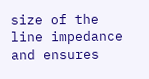size of the line impedance and ensures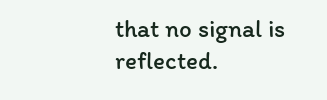that no signal is reflected.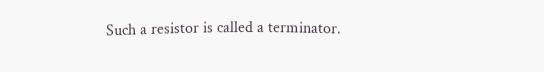Such a resistor is called a terminator.